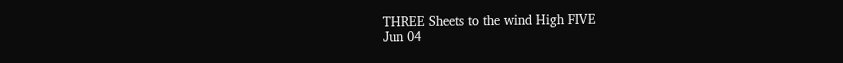THREE Sheets to the wind High FIVE
Jun 04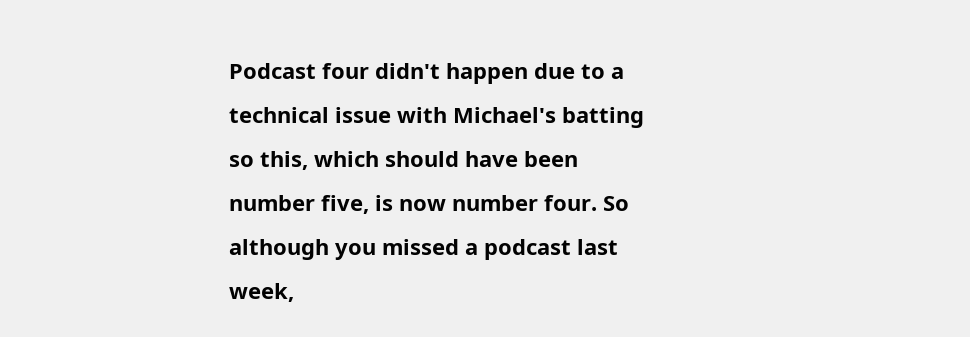Podcast four didn't happen due to a technical issue with Michael's batting so this, which should have been number five, is now number four. So although you missed a podcast last week,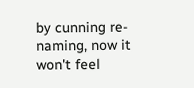by cunning re-naming, now it won't feel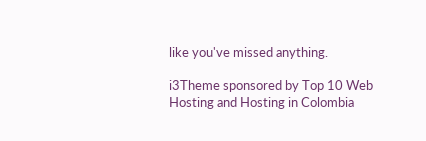like you've missed anything.

i3Theme sponsored by Top 10 Web Hosting and Hosting in Colombia